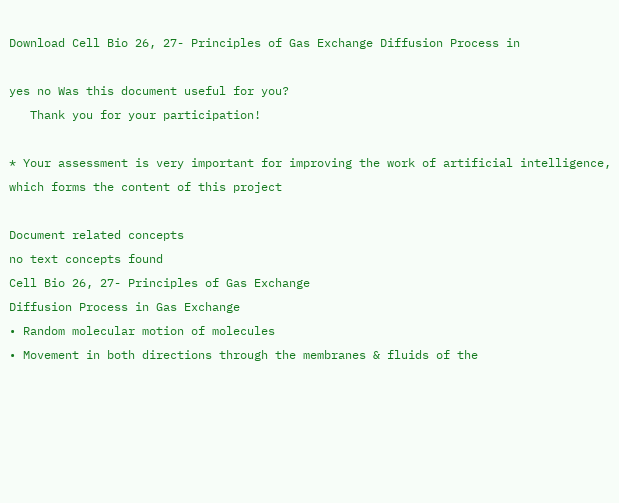Download Cell Bio 26, 27- Principles of Gas Exchange Diffusion Process in

yes no Was this document useful for you?
   Thank you for your participation!

* Your assessment is very important for improving the work of artificial intelligence, which forms the content of this project

Document related concepts
no text concepts found
Cell Bio 26, 27- Principles of Gas Exchange
Diffusion Process in Gas Exchange
• Random molecular motion of molecules
• Movement in both directions through the membranes & fluids of the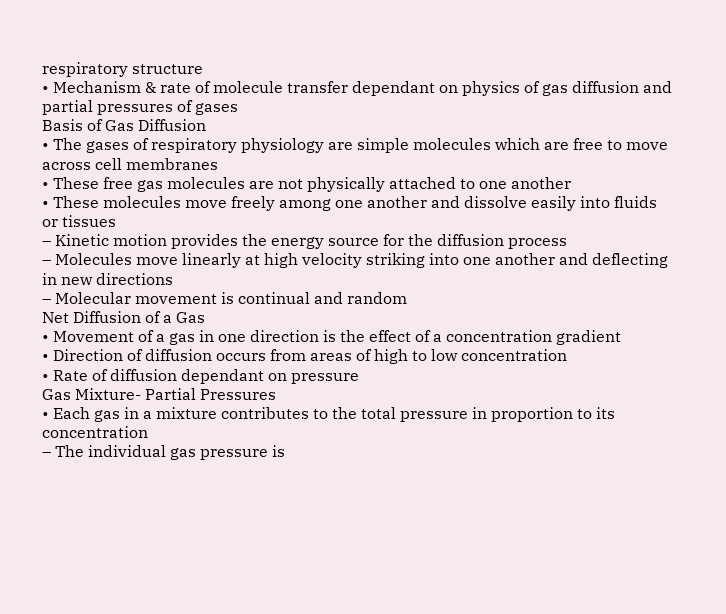respiratory structure
• Mechanism & rate of molecule transfer dependant on physics of gas diffusion and partial pressures of gases
Basis of Gas Diffusion
• The gases of respiratory physiology are simple molecules which are free to move across cell membranes
• These free gas molecules are not physically attached to one another
• These molecules move freely among one another and dissolve easily into fluids or tissues
– Kinetic motion provides the energy source for the diffusion process
– Molecules move linearly at high velocity striking into one another and deflecting in new directions
– Molecular movement is continual and random
Net Diffusion of a Gas
• Movement of a gas in one direction is the effect of a concentration gradient
• Direction of diffusion occurs from areas of high to low concentration
• Rate of diffusion dependant on pressure
Gas Mixture- Partial Pressures
• Each gas in a mixture contributes to the total pressure in proportion to its concentration
– The individual gas pressure is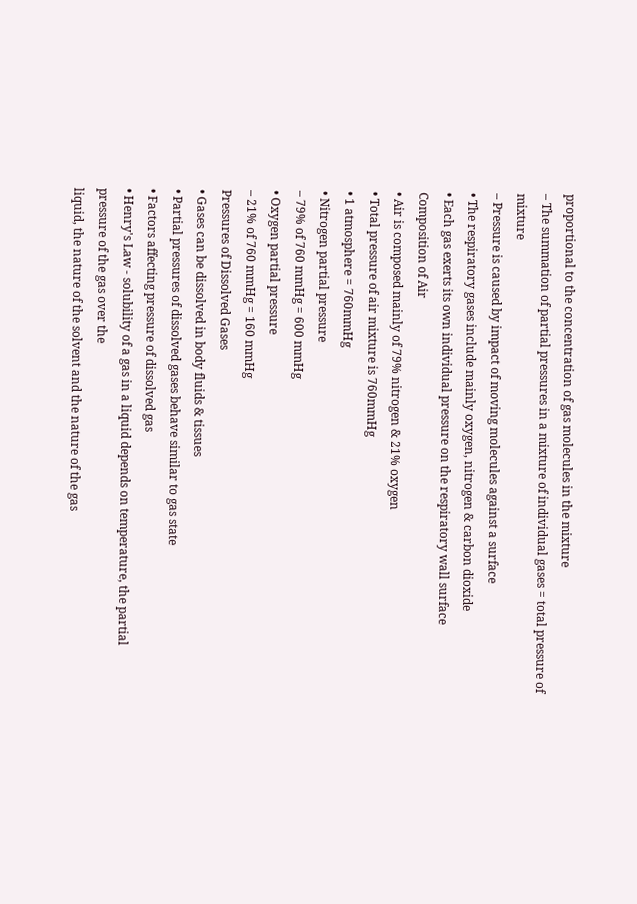proportional to the concentration of gas molecules in the mixture
– The summation of partial pressures in a mixture of individual gases = total pressure of mixture
– Pressure is caused by impact of moving molecules against a surface
• The respiratory gases include mainly oxygen, nitrogen & carbon dioxide
• Each gas exerts its own individual pressure on the respiratory wall surface
Composition of Air
• Air is composed mainly of 79% nitrogen & 21% oxygen
• Total pressure of air mixture is 760mmHg
• 1 atmosphere = 760mmHg
• Nitrogen partial pressure
– 79% of 760 mmHg = 600 mmHg
• Oxygen partial pressure
– 21% of 760 mmHg = 160 mmHg
Pressures of Dissolved Gases
• Gases can be dissolved in body fluids & tissues
• Partial pressures of dissolved gases behave similar to gas state
• Factors affecting pressure of dissolved gas
• Henry's Law - solubility of a gas in a liquid depends on temperature, the partial pressure of the gas over the
liquid, the nature of the solvent and the nature of the gas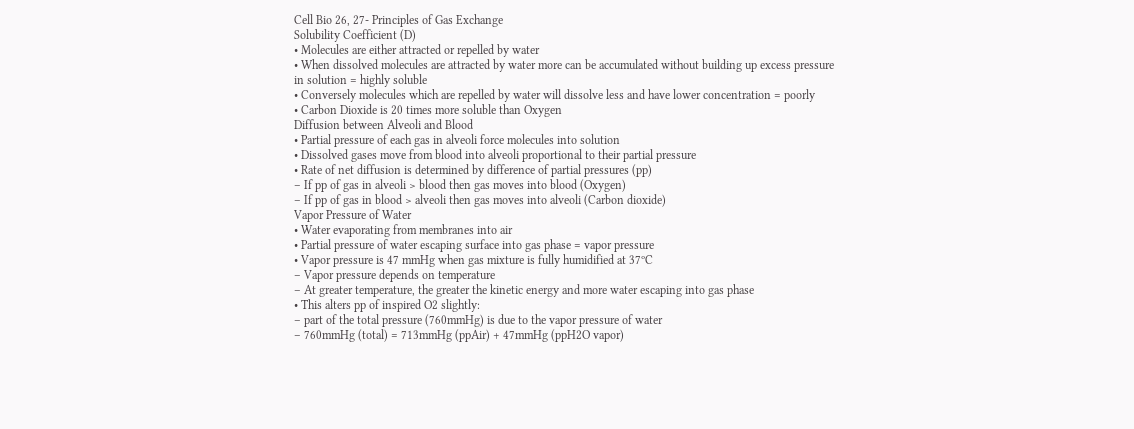Cell Bio 26, 27- Principles of Gas Exchange
Solubility Coefficient (D)
• Molecules are either attracted or repelled by water
• When dissolved molecules are attracted by water more can be accumulated without building up excess pressure
in solution = highly soluble
• Conversely molecules which are repelled by water will dissolve less and have lower concentration = poorly
• Carbon Dioxide is 20 times more soluble than Oxygen
Diffusion between Alveoli and Blood
• Partial pressure of each gas in alveoli force molecules into solution
• Dissolved gases move from blood into alveoli proportional to their partial pressure
• Rate of net diffusion is determined by difference of partial pressures (pp)
– If pp of gas in alveoli > blood then gas moves into blood (Oxygen)
– If pp of gas in blood > alveoli then gas moves into alveoli (Carbon dioxide)
Vapor Pressure of Water
• Water evaporating from membranes into air
• Partial pressure of water escaping surface into gas phase = vapor pressure
• Vapor pressure is 47 mmHg when gas mixture is fully humidified at 37ºC
– Vapor pressure depends on temperature
– At greater temperature, the greater the kinetic energy and more water escaping into gas phase
• This alters pp of inspired O2 slightly:
– part of the total pressure (760mmHg) is due to the vapor pressure of water
– 760mmHg (total) = 713mmHg (ppAir) + 47mmHg (ppH2O vapor)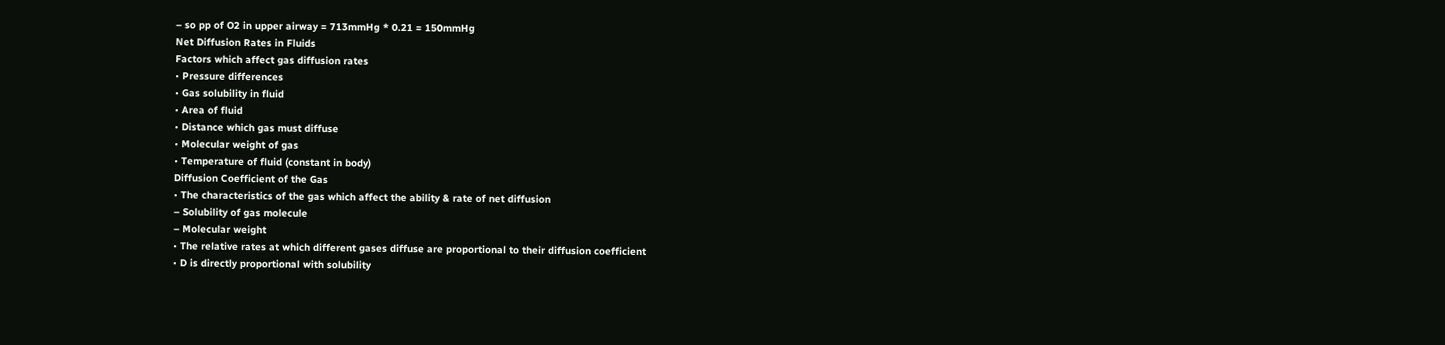– so pp of O2 in upper airway = 713mmHg * 0.21 = 150mmHg
Net Diffusion Rates in Fluids
Factors which affect gas diffusion rates
• Pressure differences
• Gas solubility in fluid
• Area of fluid
• Distance which gas must diffuse
• Molecular weight of gas
• Temperature of fluid (constant in body)
Diffusion Coefficient of the Gas
• The characteristics of the gas which affect the ability & rate of net diffusion
– Solubility of gas molecule
– Molecular weight
• The relative rates at which different gases diffuse are proportional to their diffusion coefficient
• D is directly proportional with solubility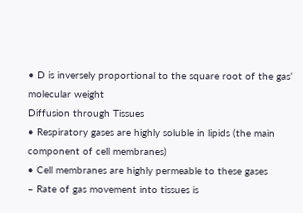• D is inversely proportional to the square root of the gas’ molecular weight
Diffusion through Tissues
• Respiratory gases are highly soluble in lipids (the main component of cell membranes)
• Cell membranes are highly permeable to these gases
– Rate of gas movement into tissues is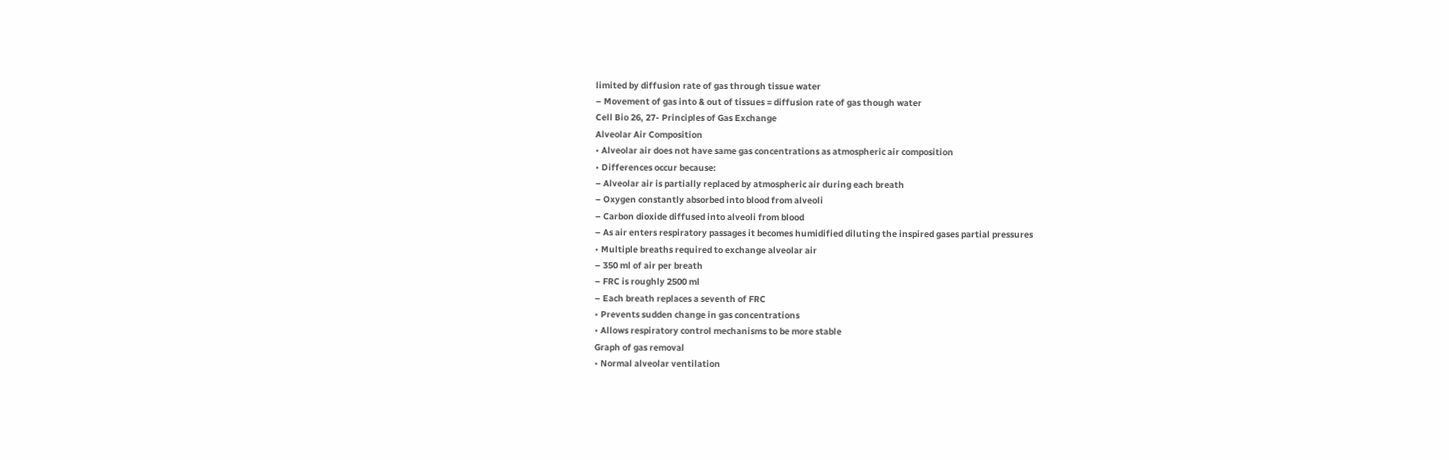limited by diffusion rate of gas through tissue water
– Movement of gas into & out of tissues = diffusion rate of gas though water
Cell Bio 26, 27- Principles of Gas Exchange
Alveolar Air Composition
• Alveolar air does not have same gas concentrations as atmospheric air composition
• Differences occur because:
– Alveolar air is partially replaced by atmospheric air during each breath
– Oxygen constantly absorbed into blood from alveoli
– Carbon dioxide diffused into alveoli from blood
– As air enters respiratory passages it becomes humidified diluting the inspired gases partial pressures
• Multiple breaths required to exchange alveolar air
– 350 ml of air per breath
– FRC is roughly 2500 ml
– Each breath replaces a seventh of FRC
• Prevents sudden change in gas concentrations
• Allows respiratory control mechanisms to be more stable
Graph of gas removal
• Normal alveolar ventilation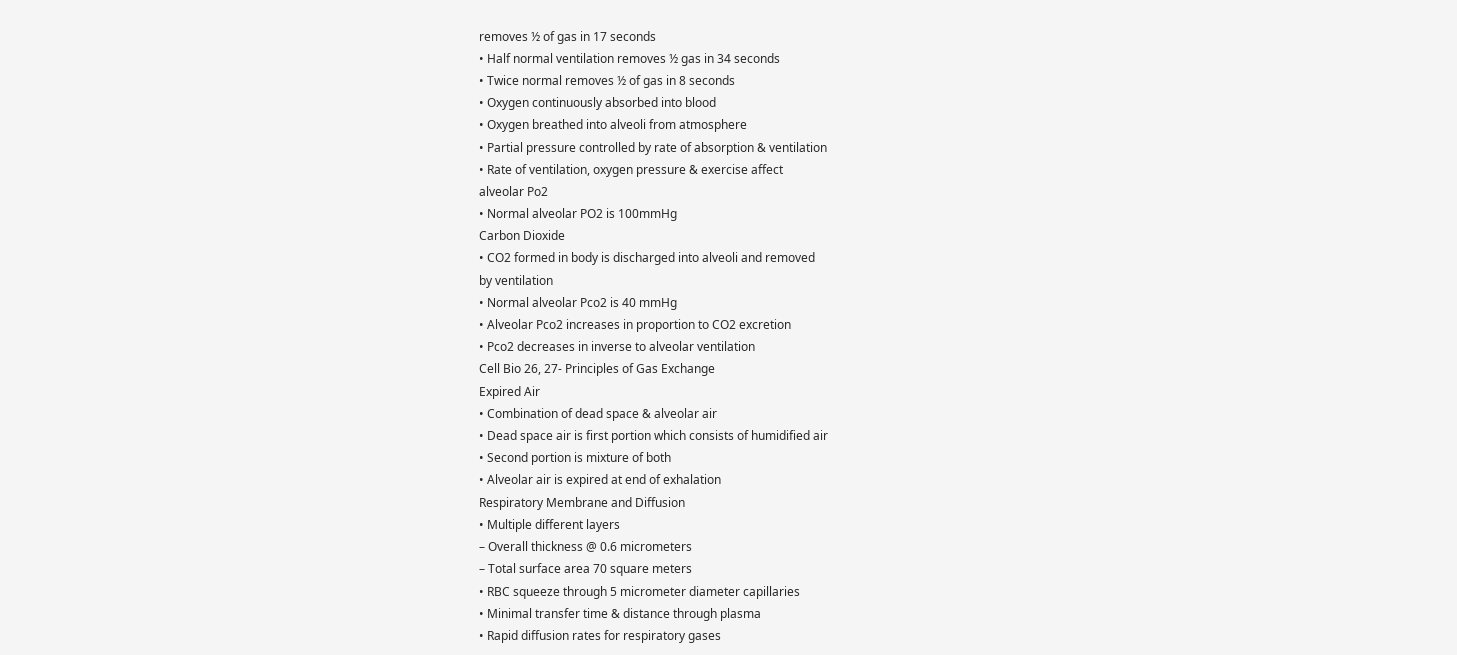removes ½ of gas in 17 seconds
• Half normal ventilation removes ½ gas in 34 seconds
• Twice normal removes ½ of gas in 8 seconds
• Oxygen continuously absorbed into blood
• Oxygen breathed into alveoli from atmosphere
• Partial pressure controlled by rate of absorption & ventilation
• Rate of ventilation, oxygen pressure & exercise affect
alveolar Po2
• Normal alveolar PO2 is 100mmHg
Carbon Dioxide
• CO2 formed in body is discharged into alveoli and removed
by ventilation
• Normal alveolar Pco2 is 40 mmHg
• Alveolar Pco2 increases in proportion to CO2 excretion
• Pco2 decreases in inverse to alveolar ventilation
Cell Bio 26, 27- Principles of Gas Exchange
Expired Air
• Combination of dead space & alveolar air
• Dead space air is first portion which consists of humidified air
• Second portion is mixture of both
• Alveolar air is expired at end of exhalation
Respiratory Membrane and Diffusion
• Multiple different layers
– Overall thickness @ 0.6 micrometers
– Total surface area 70 square meters
• RBC squeeze through 5 micrometer diameter capillaries
• Minimal transfer time & distance through plasma
• Rapid diffusion rates for respiratory gases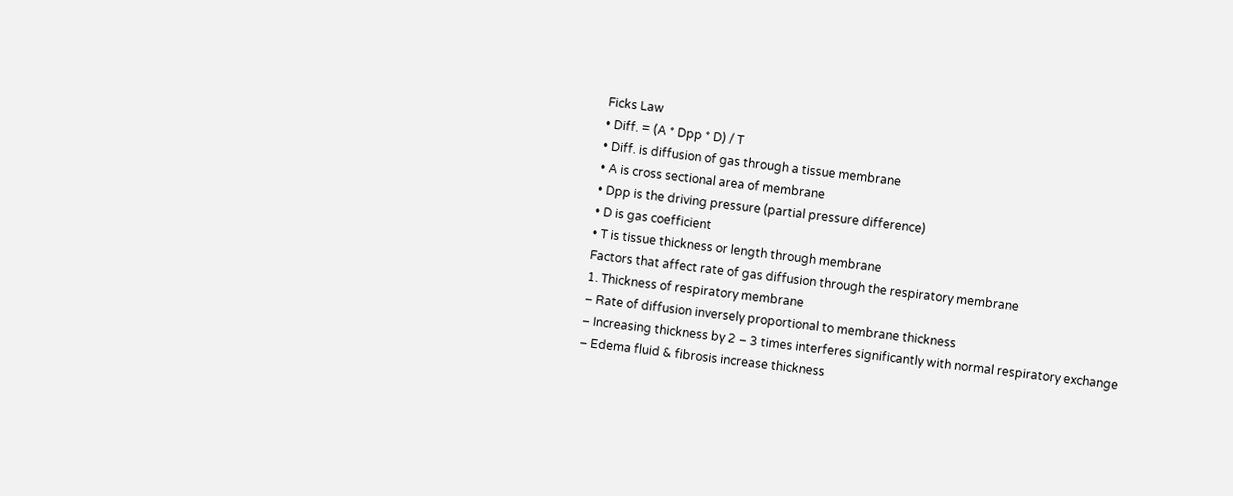Ficks Law
• Diff. = (A * Dpp * D) / T
• Diff. is diffusion of gas through a tissue membrane
• A is cross sectional area of membrane
• Dpp is the driving pressure (partial pressure difference)
• D is gas coefficient
• T is tissue thickness or length through membrane
Factors that affect rate of gas diffusion through the respiratory membrane
1. Thickness of respiratory membrane
– Rate of diffusion inversely proportional to membrane thickness
– Increasing thickness by 2 – 3 times interferes significantly with normal respiratory exchange
– Edema fluid & fibrosis increase thickness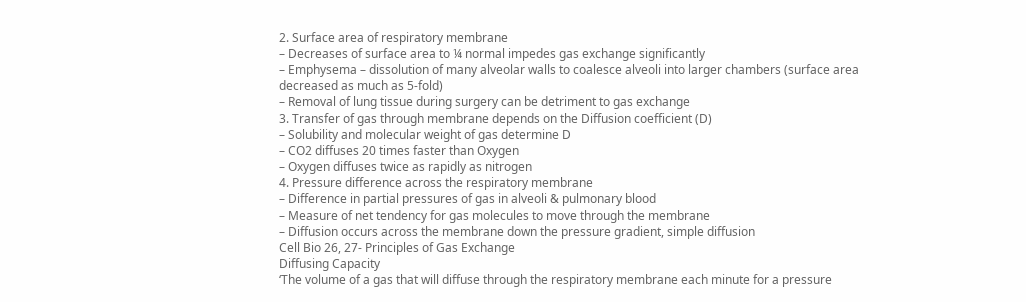2. Surface area of respiratory membrane
– Decreases of surface area to ¼ normal impedes gas exchange significantly
– Emphysema – dissolution of many alveolar walls to coalesce alveoli into larger chambers (surface area
decreased as much as 5-fold)
– Removal of lung tissue during surgery can be detriment to gas exchange
3. Transfer of gas through membrane depends on the Diffusion coefficient (D)
– Solubility and molecular weight of gas determine D
– CO2 diffuses 20 times faster than Oxygen
– Oxygen diffuses twice as rapidly as nitrogen
4. Pressure difference across the respiratory membrane
– Difference in partial pressures of gas in alveoli & pulmonary blood
– Measure of net tendency for gas molecules to move through the membrane
– Diffusion occurs across the membrane down the pressure gradient, simple diffusion
Cell Bio 26, 27- Principles of Gas Exchange
Diffusing Capacity
‘The volume of a gas that will diffuse through the respiratory membrane each minute for a pressure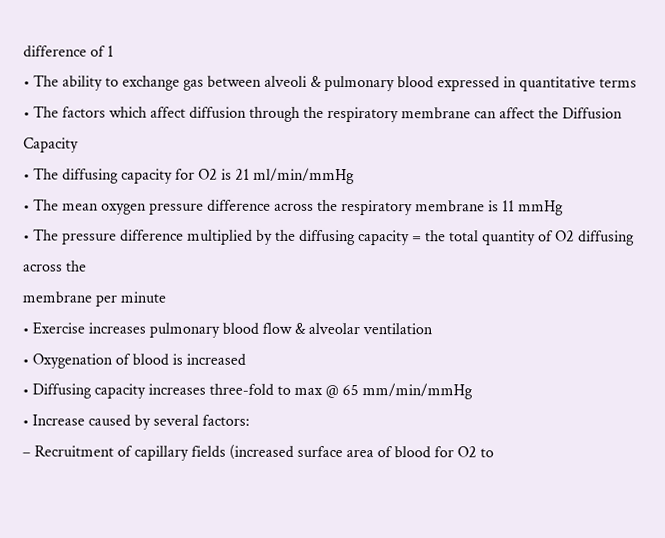difference of 1
• The ability to exchange gas between alveoli & pulmonary blood expressed in quantitative terms
• The factors which affect diffusion through the respiratory membrane can affect the Diffusion Capacity
• The diffusing capacity for O2 is 21 ml/min/mmHg
• The mean oxygen pressure difference across the respiratory membrane is 11 mmHg
• The pressure difference multiplied by the diffusing capacity = the total quantity of O2 diffusing across the
membrane per minute
• Exercise increases pulmonary blood flow & alveolar ventilation
• Oxygenation of blood is increased
• Diffusing capacity increases three-fold to max @ 65 mm/min/mmHg
• Increase caused by several factors:
– Recruitment of capillary fields (increased surface area of blood for O2 to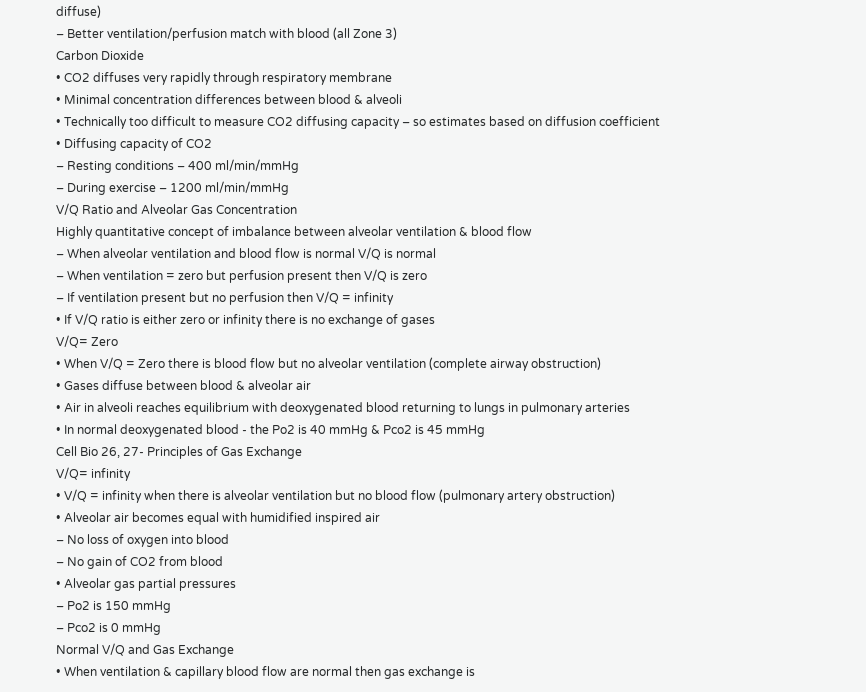diffuse)
– Better ventilation/perfusion match with blood (all Zone 3)
Carbon Dioxide
• CO2 diffuses very rapidly through respiratory membrane
• Minimal concentration differences between blood & alveoli
• Technically too difficult to measure CO2 diffusing capacity – so estimates based on diffusion coefficient
• Diffusing capacity of CO2
– Resting conditions – 400 ml/min/mmHg
– During exercise – 1200 ml/min/mmHg
V/Q Ratio and Alveolar Gas Concentration
Highly quantitative concept of imbalance between alveolar ventilation & blood flow
– When alveolar ventilation and blood flow is normal V/Q is normal
– When ventilation = zero but perfusion present then V/Q is zero
– If ventilation present but no perfusion then V/Q = infinity
• If V/Q ratio is either zero or infinity there is no exchange of gases
V/Q= Zero
• When V/Q = Zero there is blood flow but no alveolar ventilation (complete airway obstruction)
• Gases diffuse between blood & alveolar air
• Air in alveoli reaches equilibrium with deoxygenated blood returning to lungs in pulmonary arteries
• In normal deoxygenated blood - the Po2 is 40 mmHg & Pco2 is 45 mmHg
Cell Bio 26, 27- Principles of Gas Exchange
V/Q= infinity
• V/Q = infinity when there is alveolar ventilation but no blood flow (pulmonary artery obstruction)
• Alveolar air becomes equal with humidified inspired air
– No loss of oxygen into blood
– No gain of CO2 from blood
• Alveolar gas partial pressures
– Po2 is 150 mmHg
– Pco2 is 0 mmHg
Normal V/Q and Gas Exchange
• When ventilation & capillary blood flow are normal then gas exchange is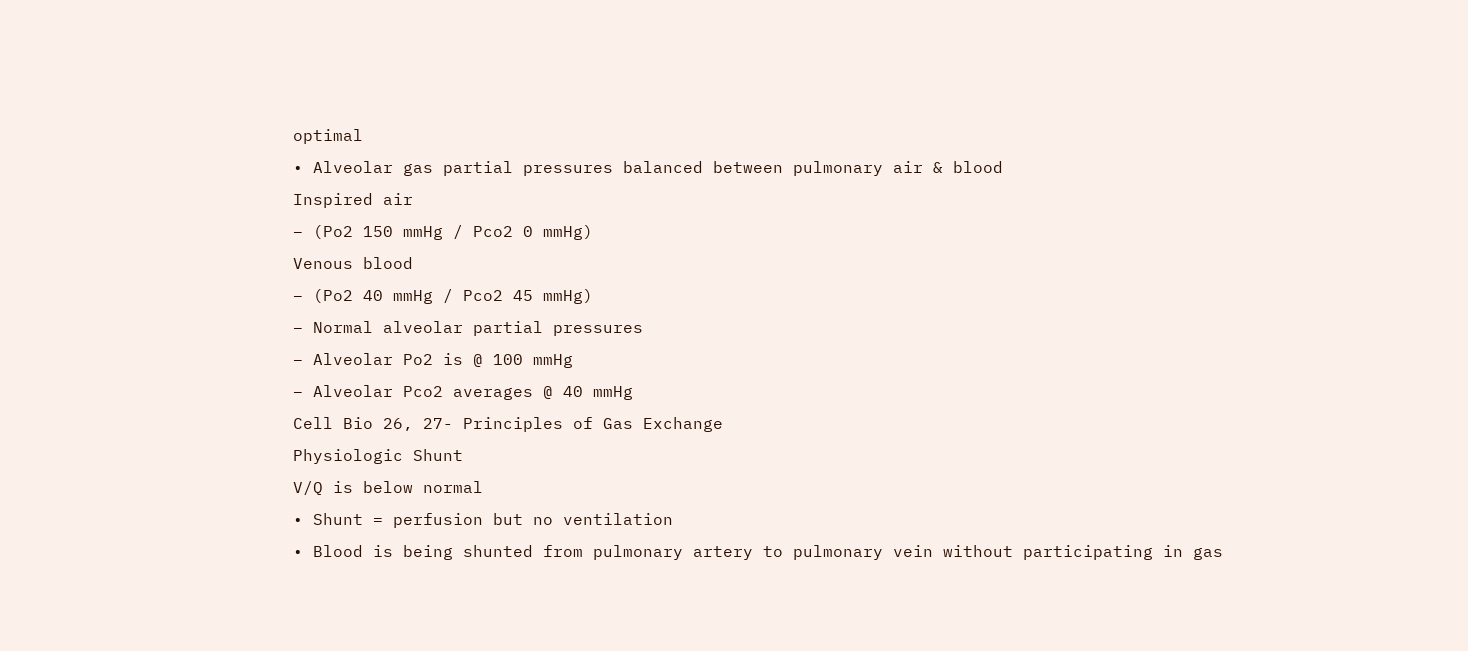optimal
• Alveolar gas partial pressures balanced between pulmonary air & blood
Inspired air
– (Po2 150 mmHg / Pco2 0 mmHg)
Venous blood
– (Po2 40 mmHg / Pco2 45 mmHg)
– Normal alveolar partial pressures
– Alveolar Po2 is @ 100 mmHg
– Alveolar Pco2 averages @ 40 mmHg
Cell Bio 26, 27- Principles of Gas Exchange
Physiologic Shunt
V/Q is below normal
• Shunt = perfusion but no ventilation
• Blood is being shunted from pulmonary artery to pulmonary vein without participating in gas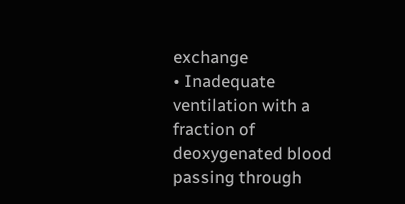exchange
• Inadequate ventilation with a fraction of deoxygenated blood passing through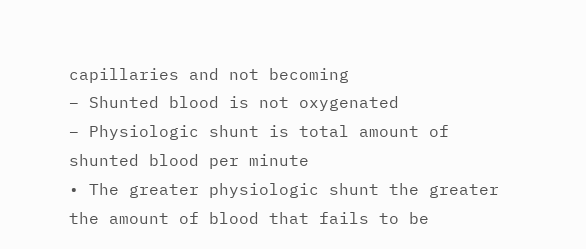capillaries and not becoming
– Shunted blood is not oxygenated
– Physiologic shunt is total amount of shunted blood per minute
• The greater physiologic shunt the greater the amount of blood that fails to be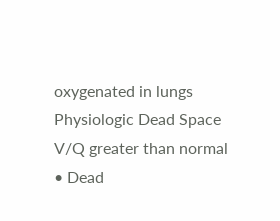oxygenated in lungs
Physiologic Dead Space
V/Q greater than normal
• Dead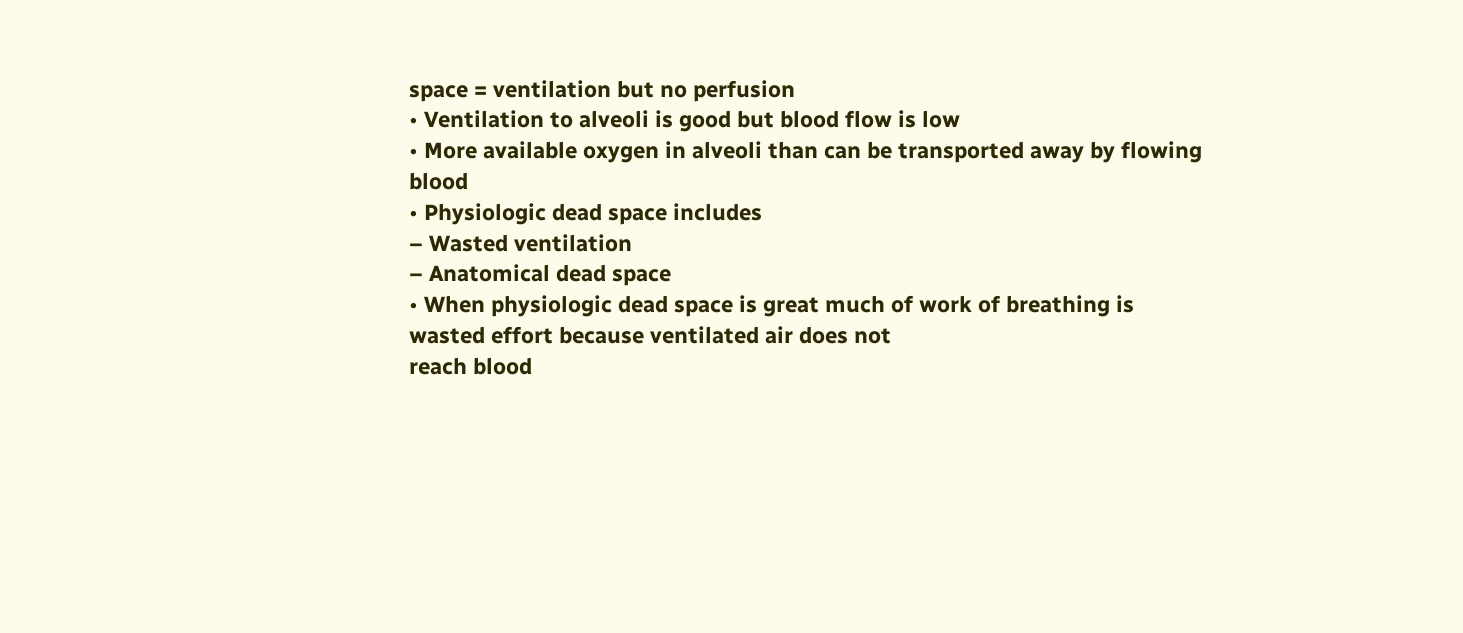space = ventilation but no perfusion
• Ventilation to alveoli is good but blood flow is low
• More available oxygen in alveoli than can be transported away by flowing blood
• Physiologic dead space includes
– Wasted ventilation
– Anatomical dead space
• When physiologic dead space is great much of work of breathing is wasted effort because ventilated air does not
reach blood